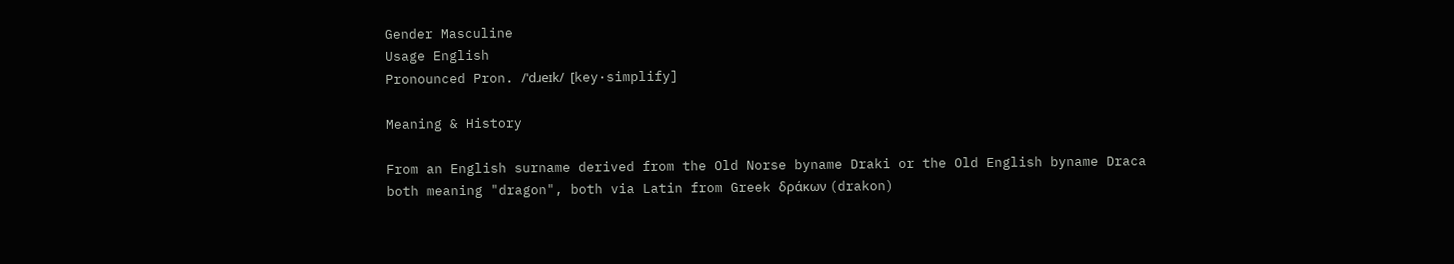Gender Masculine
Usage English
Pronounced Pron. /ˈdɹeɪk/  [key·simplify]

Meaning & History

From an English surname derived from the Old Norse byname Draki or the Old English byname Draca both meaning "dragon", both via Latin from Greek δράκων (drakon)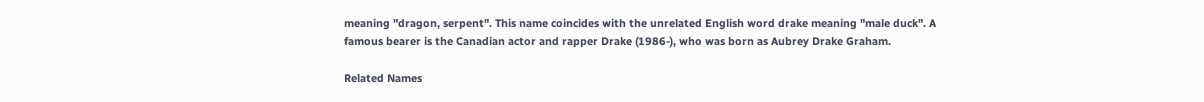meaning "dragon, serpent". This name coincides with the unrelated English word drake meaning "male duck". A famous bearer is the Canadian actor and rapper Drake (1986-), who was born as Aubrey Drake Graham.

Related Names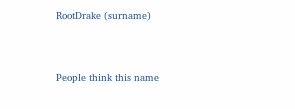RootDrake (surname)


People think this name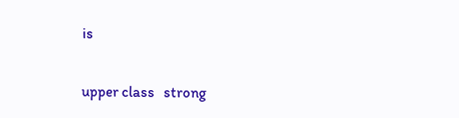is

upper class   strong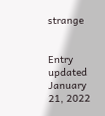strange


Entry updated January 21, 2022